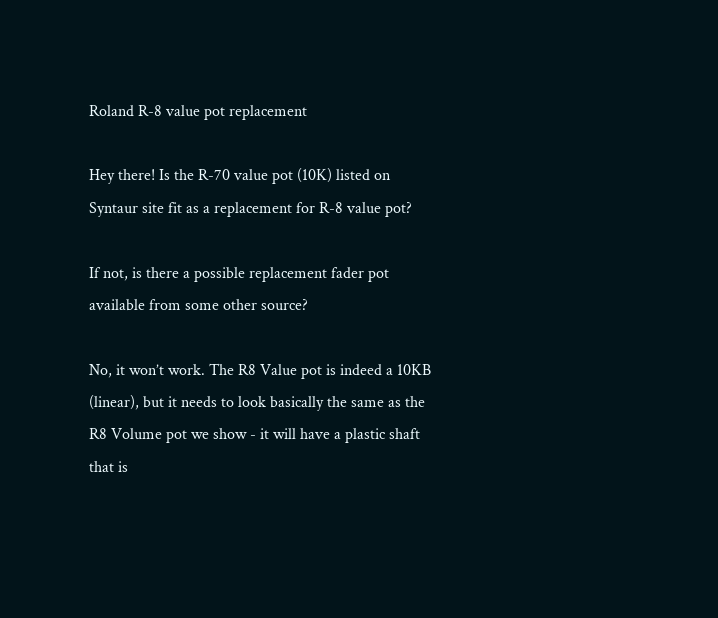Roland R-8 value pot replacement

Hey there! Is the R-70 value pot (10K) listed on Syntaur site fit as a replacement for R-8 value pot?

If not, is there a possible replacement fader pot available from some other source?

No, it won’t work. The R8 Value pot is indeed a 10KB (linear), but it needs to look basically the same as the R8 Volume pot we show - it will have a plastic shaft that is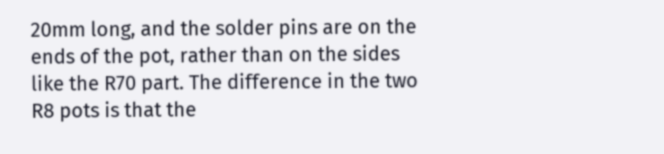20mm long, and the solder pins are on the ends of the pot, rather than on the sides like the R70 part. The difference in the two R8 pots is that the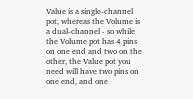Value is a single-channel pot, whereas the Volume is a dual-channel - so while the Volume pot has 4 pins on one end and two on the other, the Value pot you need will have two pins on one end, and one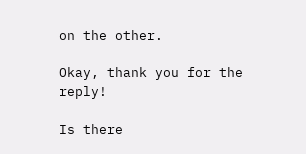on the other.

Okay, thank you for the reply!

Is there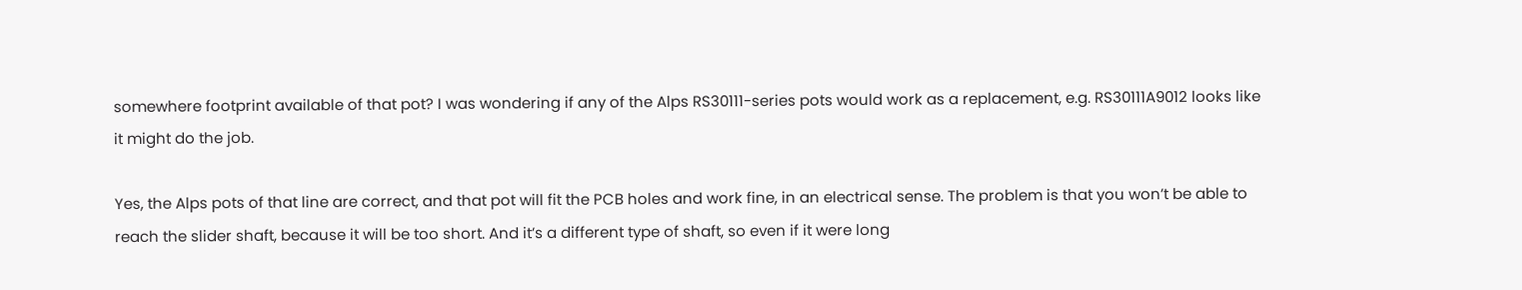somewhere footprint available of that pot? I was wondering if any of the Alps RS30111-series pots would work as a replacement, e.g. RS30111A9012 looks like it might do the job.

Yes, the Alps pots of that line are correct, and that pot will fit the PCB holes and work fine, in an electrical sense. The problem is that you won’t be able to reach the slider shaft, because it will be too short. And it’s a different type of shaft, so even if it were long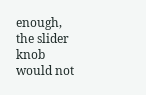enough, the slider knob would not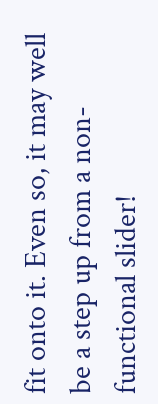fit onto it. Even so, it may well be a step up from a non-functional slider!